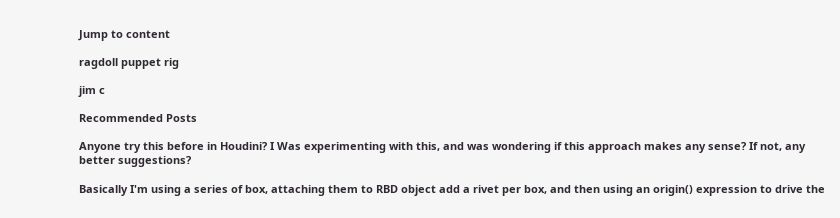Jump to content

ragdoll puppet rig

jim c

Recommended Posts

Anyone try this before in Houdini? I Was experimenting with this, and was wondering if this approach makes any sense? If not, any better suggestions?

Basically I'm using a series of box, attaching them to RBD object add a rivet per box, and then using an origin() expression to drive the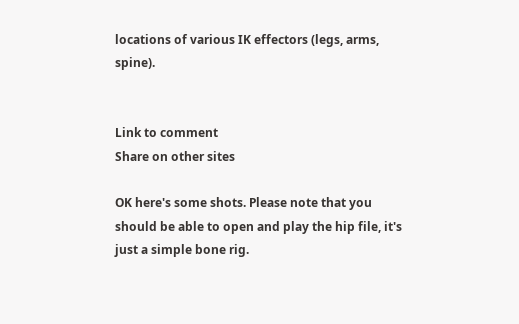locations of various IK effectors (legs, arms, spine).


Link to comment
Share on other sites

OK here's some shots. Please note that you should be able to open and play the hip file, it's just a simple bone rig.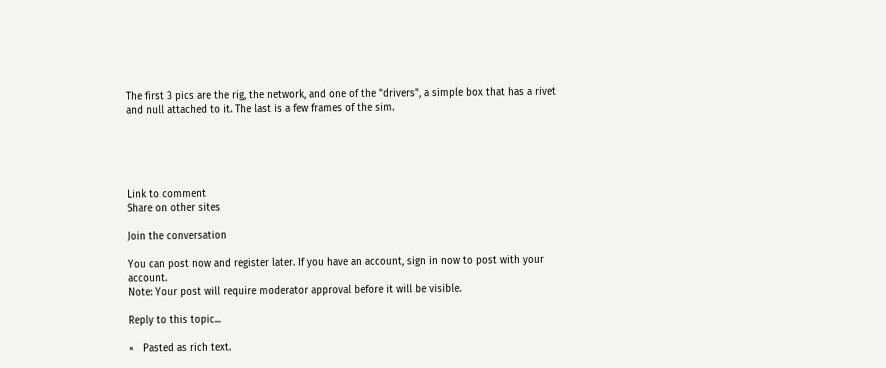The first 3 pics are the rig, the network, and one of the "drivers", a simple box that has a rivet and null attached to it. The last is a few frames of the sim.





Link to comment
Share on other sites

Join the conversation

You can post now and register later. If you have an account, sign in now to post with your account.
Note: Your post will require moderator approval before it will be visible.

Reply to this topic...

×   Pasted as rich text.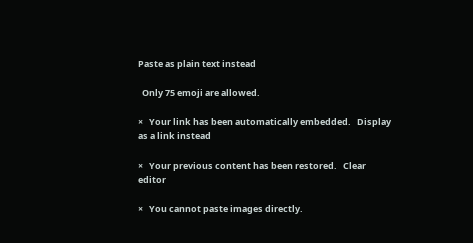Paste as plain text instead

  Only 75 emoji are allowed.

×   Your link has been automatically embedded.   Display as a link instead

×   Your previous content has been restored.   Clear editor

×   You cannot paste images directly.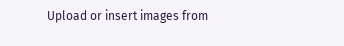Upload or insert images from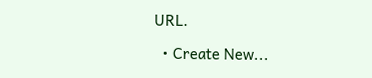URL.

  • Create New...